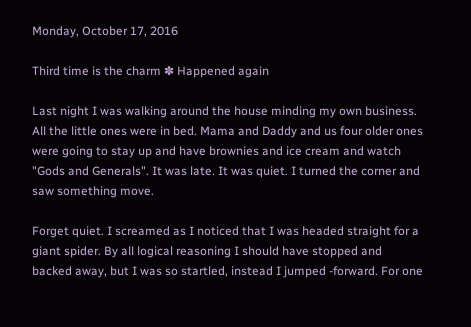Monday, October 17, 2016

Third time is the charm ✽ Happened again

Last night I was walking around the house minding my own business. All the little ones were in bed. Mama and Daddy and us four older ones were going to stay up and have brownies and ice cream and watch "Gods and Generals". It was late. It was quiet. I turned the corner and saw something move.

Forget quiet. I screamed as I noticed that I was headed straight for a giant spider. By all logical reasoning I should have stopped and backed away, but I was so startled, instead I jumped -forward. For one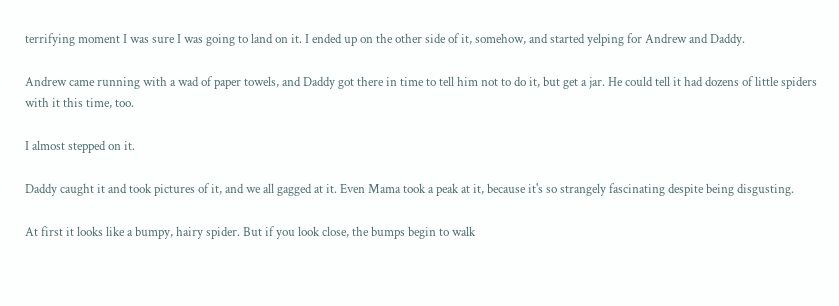terrifying moment I was sure I was going to land on it. I ended up on the other side of it, somehow, and started yelping for Andrew and Daddy.

Andrew came running with a wad of paper towels, and Daddy got there in time to tell him not to do it, but get a jar. He could tell it had dozens of little spiders with it this time, too.

I almost stepped on it.

Daddy caught it and took pictures of it, and we all gagged at it. Even Mama took a peak at it, because it's so strangely fascinating despite being disgusting.

At first it looks like a bumpy, hairy spider. But if you look close, the bumps begin to walk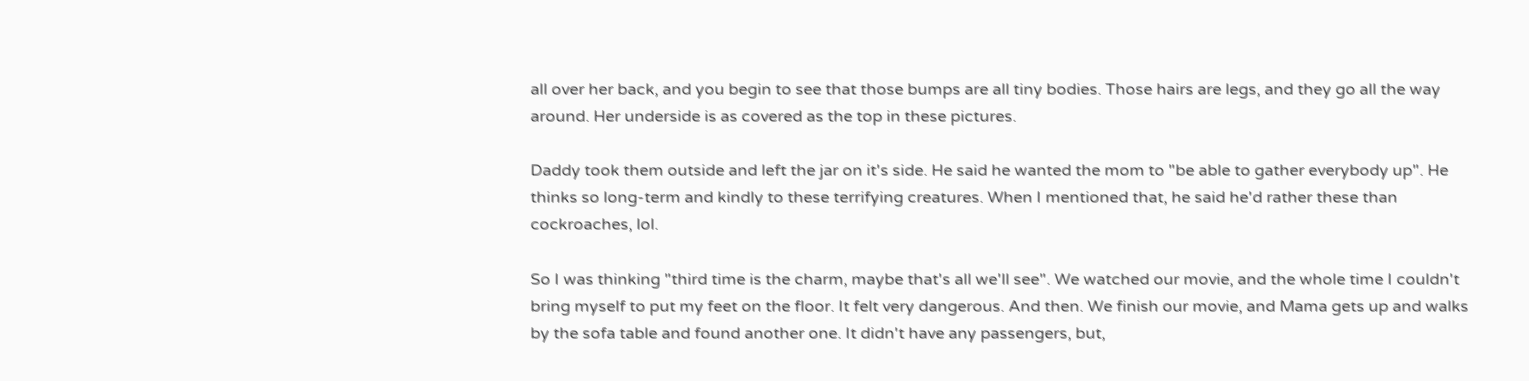all over her back, and you begin to see that those bumps are all tiny bodies. Those hairs are legs, and they go all the way around. Her underside is as covered as the top in these pictures.

Daddy took them outside and left the jar on it's side. He said he wanted the mom to "be able to gather everybody up". He thinks so long-term and kindly to these terrifying creatures. When I mentioned that, he said he'd rather these than cockroaches, lol.

So I was thinking "third time is the charm, maybe that's all we'll see". We watched our movie, and the whole time I couldn't bring myself to put my feet on the floor. It felt very dangerous. And then. We finish our movie, and Mama gets up and walks by the sofa table and found another one. It didn't have any passengers, but,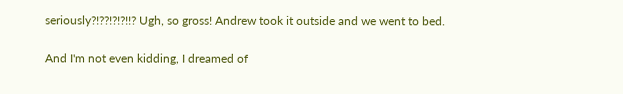seriously?!??!?!?!!? Ugh, so gross! Andrew took it outside and we went to bed.

And I'm not even kidding, I dreamed of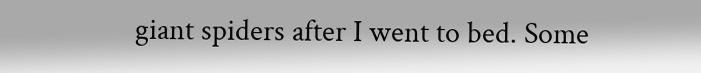giant spiders after I went to bed. Some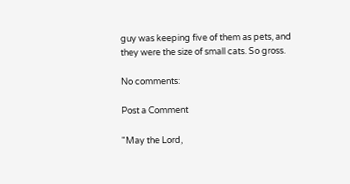guy was keeping five of them as pets, and they were the size of small cats. So gross.

No comments:

Post a Comment

"May the Lord,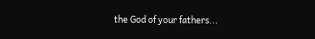the God of your fathers...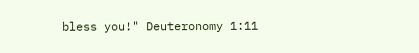bless you!" Deuteronomy 1:11